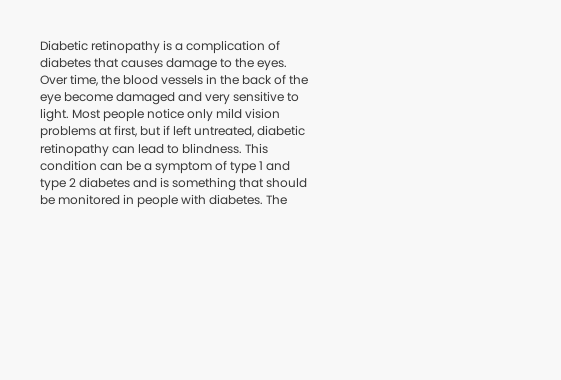Diabetic retinopathy is a complication of diabetes that causes damage to the eyes. Over time, the blood vessels in the back of the eye become damaged and very sensitive to light. Most people notice only mild vision problems at first, but if left untreated, diabetic retinopathy can lead to blindness. This condition can be a symptom of type 1 and type 2 diabetes and is something that should be monitored in people with diabetes. The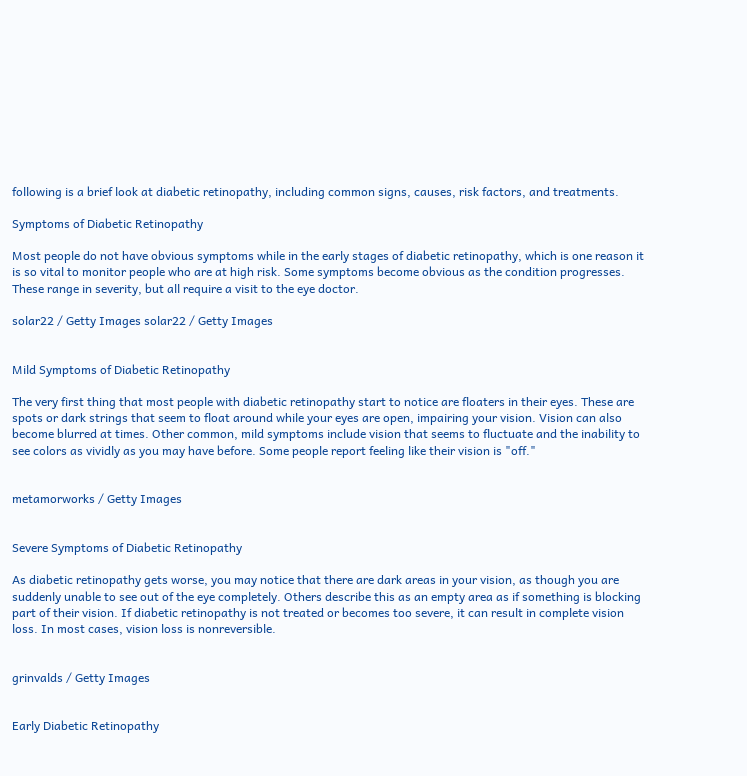following is a brief look at diabetic retinopathy, including common signs, causes, risk factors, and treatments.

Symptoms of Diabetic Retinopathy

Most people do not have obvious symptoms while in the early stages of diabetic retinopathy, which is one reason it is so vital to monitor people who are at high risk. Some symptoms become obvious as the condition progresses. These range in severity, but all require a visit to the eye doctor.

solar22 / Getty Images solar22 / Getty Images


Mild Symptoms of Diabetic Retinopathy

The very first thing that most people with diabetic retinopathy start to notice are floaters in their eyes. These are spots or dark strings that seem to float around while your eyes are open, impairing your vision. Vision can also become blurred at times. Other common, mild symptoms include vision that seems to fluctuate and the inability to see colors as vividly as you may have before. Some people report feeling like their vision is "off."


metamorworks / Getty Images


Severe Symptoms of Diabetic Retinopathy

As diabetic retinopathy gets worse, you may notice that there are dark areas in your vision, as though you are suddenly unable to see out of the eye completely. Others describe this as an empty area as if something is blocking part of their vision. If diabetic retinopathy is not treated or becomes too severe, it can result in complete vision loss. In most cases, vision loss is nonreversible.


grinvalds / Getty Images


Early Diabetic Retinopathy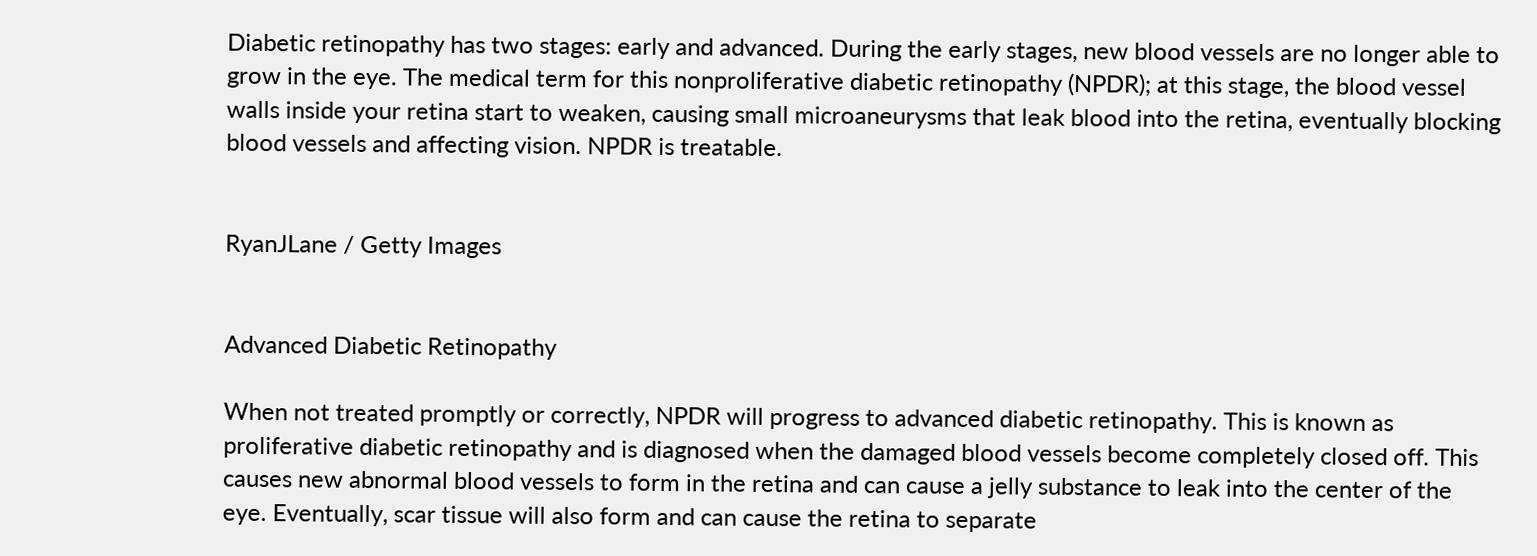Diabetic retinopathy has two stages: early and advanced. During the early stages, new blood vessels are no longer able to grow in the eye. The medical term for this nonproliferative diabetic retinopathy (NPDR); at this stage, the blood vessel walls inside your retina start to weaken, causing small microaneurysms that leak blood into the retina, eventually blocking blood vessels and affecting vision. NPDR is treatable.


RyanJLane / Getty Images


Advanced Diabetic Retinopathy

When not treated promptly or correctly, NPDR will progress to advanced diabetic retinopathy. This is known as proliferative diabetic retinopathy and is diagnosed when the damaged blood vessels become completely closed off. This causes new abnormal blood vessels to form in the retina and can cause a jelly substance to leak into the center of the eye. Eventually, scar tissue will also form and can cause the retina to separate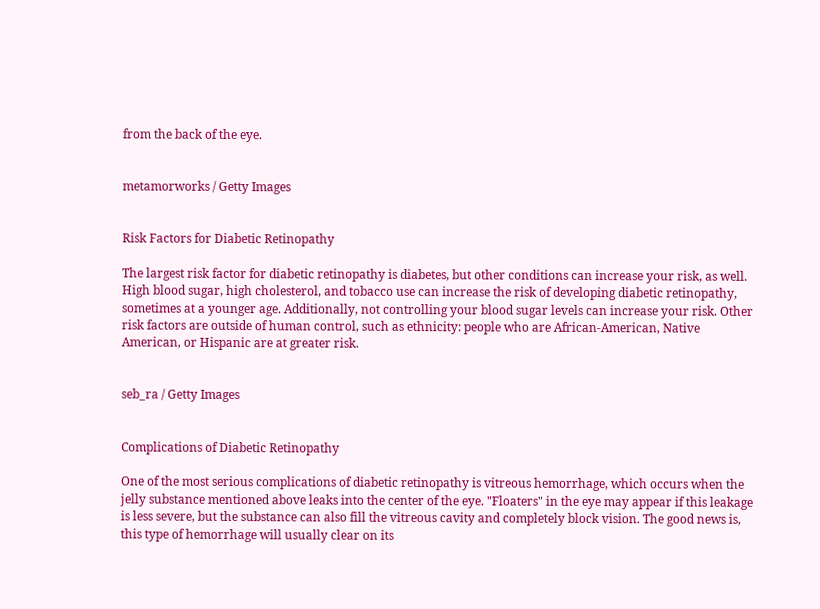from the back of the eye.


metamorworks / Getty Images


Risk Factors for Diabetic Retinopathy

The largest risk factor for diabetic retinopathy is diabetes, but other conditions can increase your risk, as well. High blood sugar, high cholesterol, and tobacco use can increase the risk of developing diabetic retinopathy, sometimes at a younger age. Additionally, not controlling your blood sugar levels can increase your risk. Other risk factors are outside of human control, such as ethnicity: people who are African-American, Native American, or Hispanic are at greater risk.


seb_ra / Getty Images


Complications of Diabetic Retinopathy

One of the most serious complications of diabetic retinopathy is vitreous hemorrhage, which occurs when the jelly substance mentioned above leaks into the center of the eye. "Floaters" in the eye may appear if this leakage is less severe, but the substance can also fill the vitreous cavity and completely block vision. The good news is, this type of hemorrhage will usually clear on its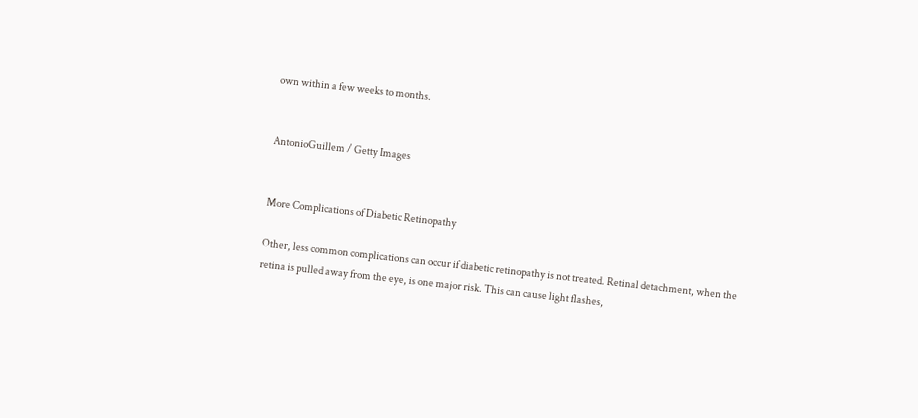own within a few weeks to months.


AntonioGuillem / Getty Images


More Complications of Diabetic Retinopathy

Other, less common complications can occur if diabetic retinopathy is not treated. Retinal detachment, when the retina is pulled away from the eye, is one major risk. This can cause light flashes,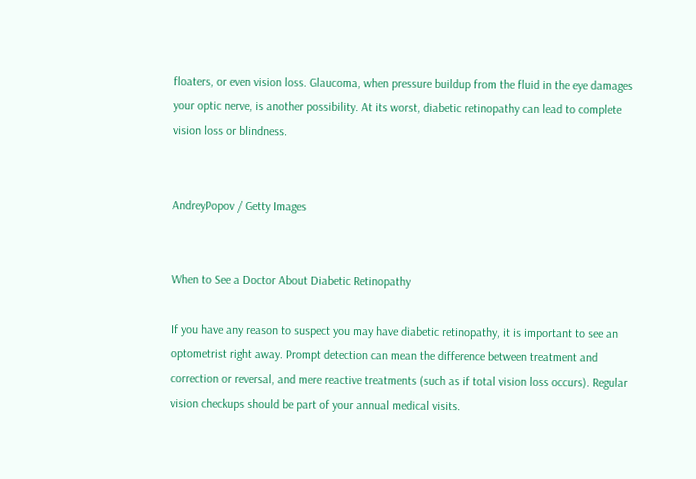floaters, or even vision loss. Glaucoma, when pressure buildup from the fluid in the eye damages your optic nerve, is another possibility. At its worst, diabetic retinopathy can lead to complete vision loss or blindness.


AndreyPopov / Getty Images


When to See a Doctor About Diabetic Retinopathy

If you have any reason to suspect you may have diabetic retinopathy, it is important to see an optometrist right away. Prompt detection can mean the difference between treatment and correction or reversal, and mere reactive treatments (such as if total vision loss occurs). Regular vision checkups should be part of your annual medical visits.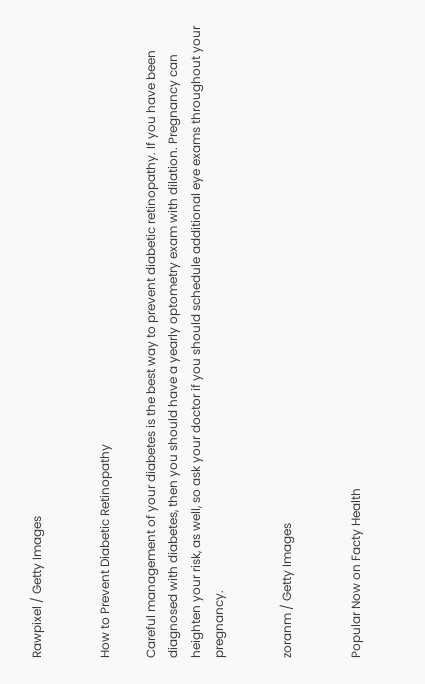Rawpixel / Getty Images


How to Prevent Diabetic Retinopathy

Careful management of your diabetes is the best way to prevent diabetic retinopathy. If you have been diagnosed with diabetes, then you should have a yearly optometry exam with dilation. Pregnancy can  heighten your risk, as well, so ask your doctor if you should schedule additional eye exams throughout your pregnancy.


zoranm / Getty Images


Popular Now on Facty Health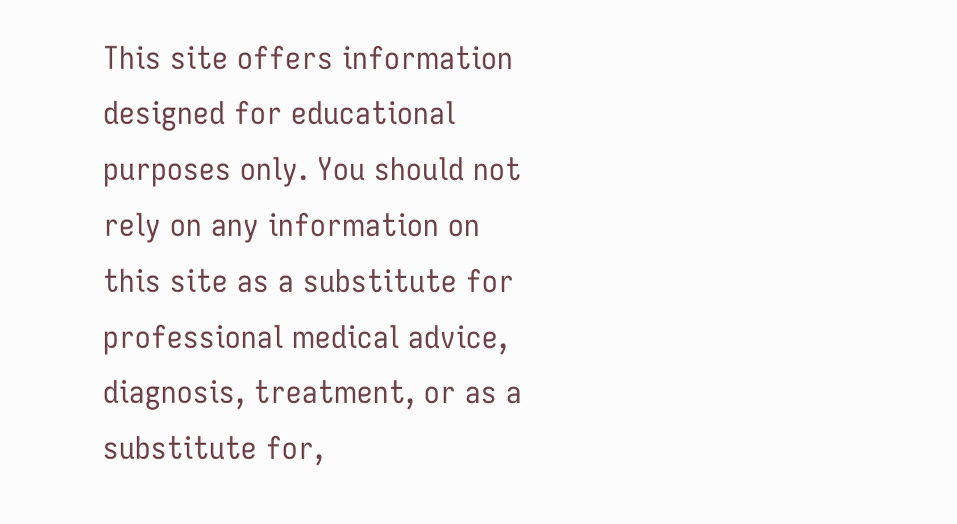This site offers information designed for educational purposes only. You should not rely on any information on this site as a substitute for professional medical advice, diagnosis, treatment, or as a substitute for,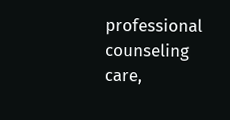professional counseling care,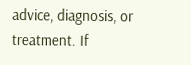advice, diagnosis, or treatment. If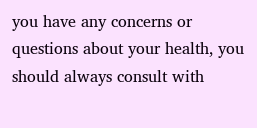you have any concerns or questions about your health, you should always consult with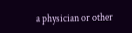a physician or other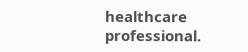healthcare professional.